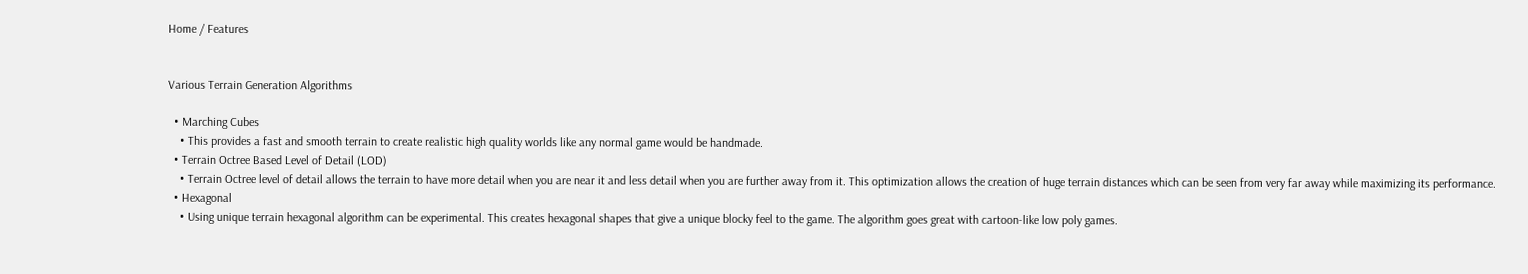Home / Features


Various Terrain Generation Algorithms

  • Marching Cubes
    • This provides a fast and smooth terrain to create realistic high quality worlds like any normal game would be handmade.
  • Terrain Octree Based Level of Detail (LOD)
    • Terrain Octree level of detail allows the terrain to have more detail when you are near it and less detail when you are further away from it. This optimization allows the creation of huge terrain distances which can be seen from very far away while maximizing its performance.
  • Hexagonal
    • Using unique terrain hexagonal algorithm can be experimental. This creates hexagonal shapes that give a unique blocky feel to the game. The algorithm goes great with cartoon-like low poly games.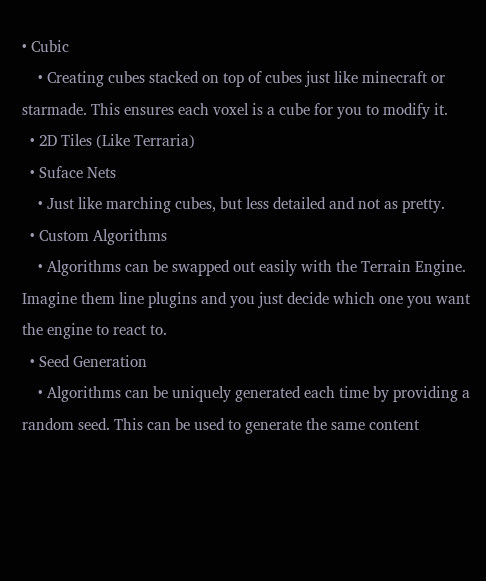• Cubic
    • Creating cubes stacked on top of cubes just like minecraft or starmade. This ensures each voxel is a cube for you to modify it.
  • 2D Tiles (Like Terraria)
  • Suface Nets
    • Just like marching cubes, but less detailed and not as pretty.
  • Custom Algorithms
    • Algorithms can be swapped out easily with the Terrain Engine. Imagine them line plugins and you just decide which one you want the engine to react to.
  • Seed Generation
    • Algorithms can be uniquely generated each time by providing a random seed. This can be used to generate the same content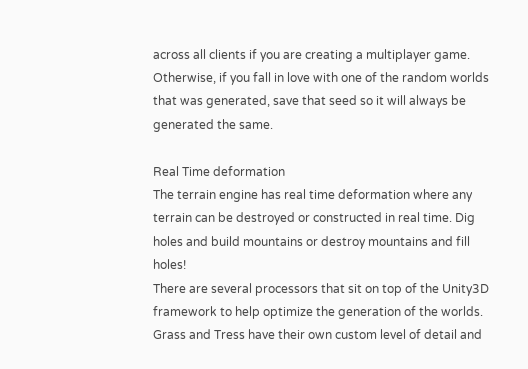across all clients if you are creating a multiplayer game. Otherwise, if you fall in love with one of the random worlds that was generated, save that seed so it will always be generated the same.

Real Time deformation
The terrain engine has real time deformation where any terrain can be destroyed or constructed in real time. Dig holes and build mountains or destroy mountains and fill holes!
There are several processors that sit on top of the Unity3D framework to help optimize the generation of the worlds. Grass and Tress have their own custom level of detail and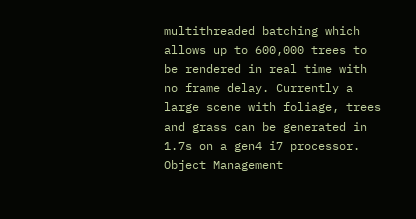multithreaded batching which allows up to 600,000 trees to be rendered in real time with no frame delay. Currently a large scene with foliage, trees and grass can be generated in 1.7s on a gen4 i7 processor.
Object Management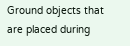Ground objects that are placed during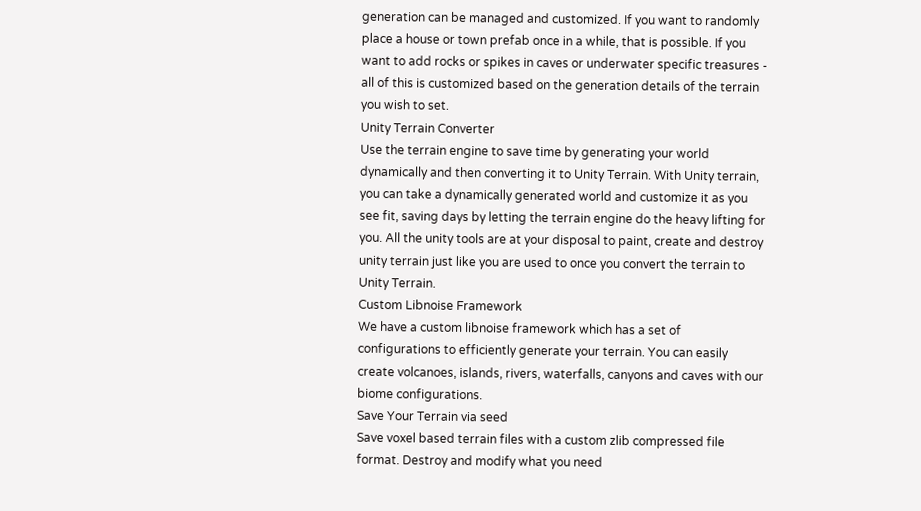generation can be managed and customized. If you want to randomly place a house or town prefab once in a while, that is possible. If you want to add rocks or spikes in caves or underwater specific treasures - all of this is customized based on the generation details of the terrain you wish to set.
Unity Terrain Converter
Use the terrain engine to save time by generating your world dynamically and then converting it to Unity Terrain. With Unity terrain, you can take a dynamically generated world and customize it as you see fit, saving days by letting the terrain engine do the heavy lifting for you. All the unity tools are at your disposal to paint, create and destroy unity terrain just like you are used to once you convert the terrain to Unity Terrain.
Custom Libnoise Framework
We have a custom libnoise framework which has a set of configurations to efficiently generate your terrain. You can easily create volcanoes, islands, rivers, waterfalls, canyons and caves with our biome configurations.
Save Your Terrain via seed
Save voxel based terrain files with a custom zlib compressed file format. Destroy and modify what you need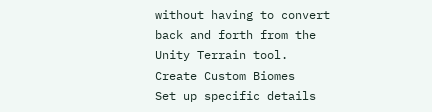without having to convert back and forth from the Unity Terrain tool.
Create Custom Biomes
Set up specific details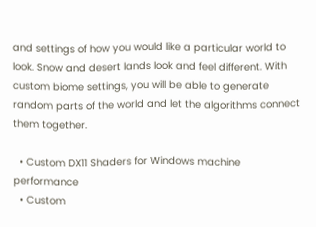and settings of how you would like a particular world to look. Snow and desert lands look and feel different. With custom biome settings, you will be able to generate random parts of the world and let the algorithms connect them together.

  • Custom DX11 Shaders for Windows machine performance
  • Custom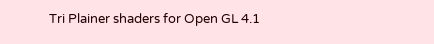Tri Plainer shaders for Open GL 4.1